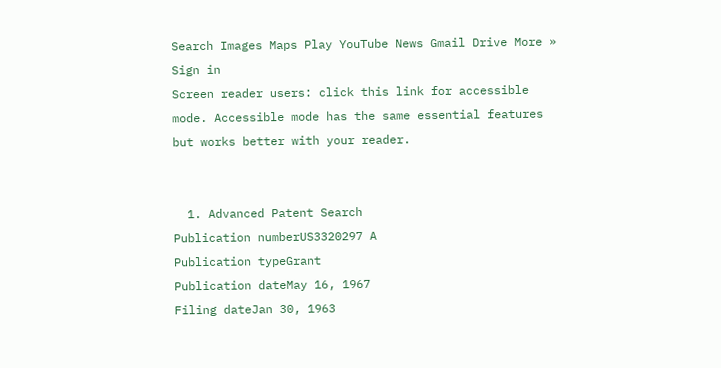Search Images Maps Play YouTube News Gmail Drive More »
Sign in
Screen reader users: click this link for accessible mode. Accessible mode has the same essential features but works better with your reader.


  1. Advanced Patent Search
Publication numberUS3320297 A
Publication typeGrant
Publication dateMay 16, 1967
Filing dateJan 30, 1963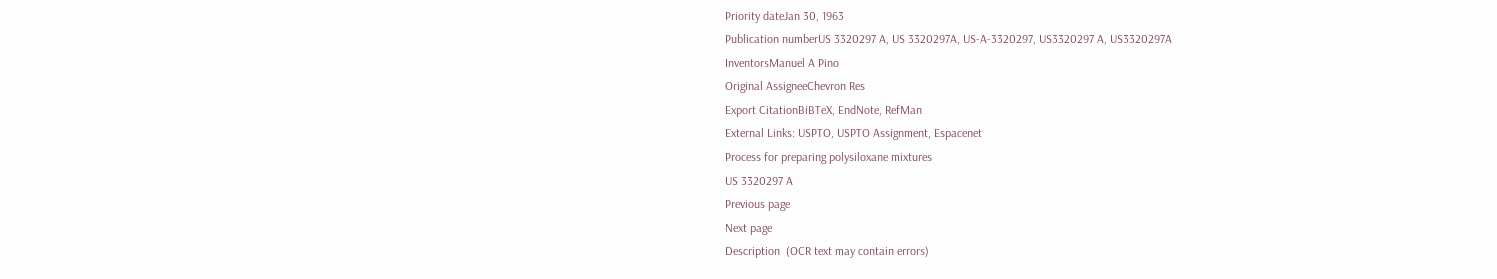Priority dateJan 30, 1963
Publication numberUS 3320297 A, US 3320297A, US-A-3320297, US3320297 A, US3320297A
InventorsManuel A Pino
Original AssigneeChevron Res
Export CitationBiBTeX, EndNote, RefMan
External Links: USPTO, USPTO Assignment, Espacenet
Process for preparing polysiloxane mixtures
US 3320297 A
Previous page
Next page
Description  (OCR text may contain errors)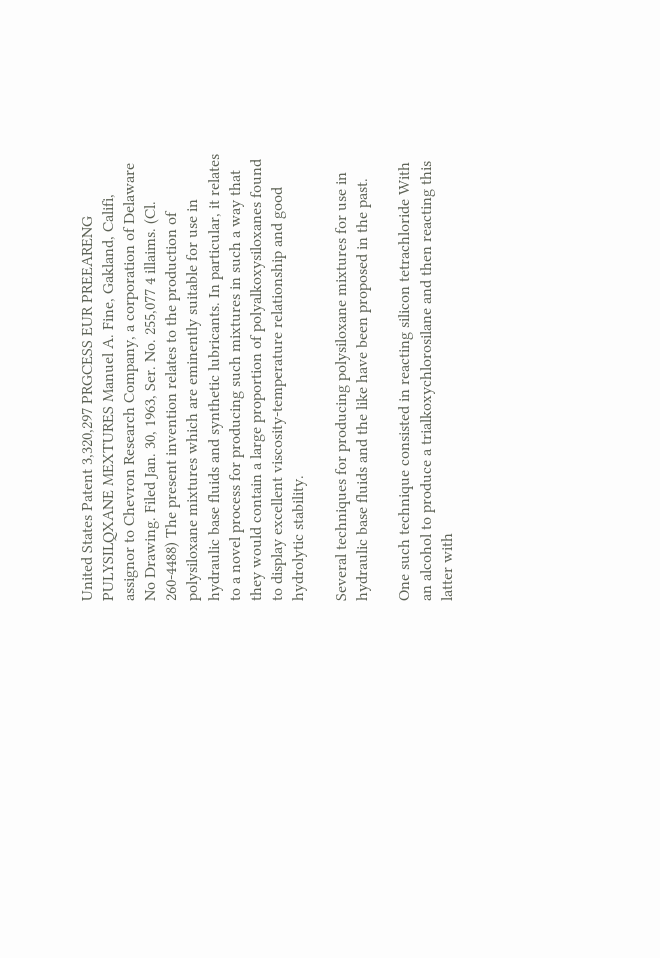United States Patent 3,320,297 PRGCESS EUR PREEARENG PULYSILQXANE MEXTURES Manuel A. Fine, Gakland, Califi, assignor to Chevron Research Company, a corporation of Delaware No Drawing. Filed Jan. 30, 1963, Ser. No. 255,077 4 illaims. (Cl. 260-4488) The present invention relates to the production of polysiloxane mixtures which are eminently suitable for use in hydraulic base fluids and synthetic lubricants. In particular, it relates to a novel process for producing such mixtures in such a way that they would contain a large proportion of polyalkoxysiloxanes found to display excellent viscosity-temperature relationship and good hydrolytic stability.

Several techniques for producing polysiloxane mixtures for use in hydraulic base fluids and the like have been proposed in the past.

One such technique consisted in reacting silicon tetrachloride With an alcohol to produce a trialkoxychlorosilane and then reacting this latter with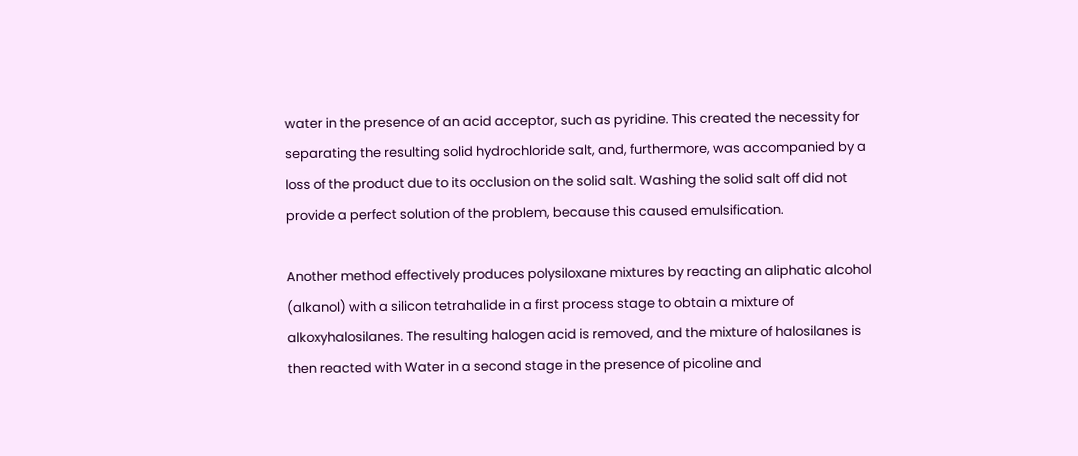water in the presence of an acid acceptor, such as pyridine. This created the necessity for separating the resulting solid hydrochloride salt, and, furthermore, was accompanied by a loss of the product due to its occlusion on the solid salt. Washing the solid salt off did not provide a perfect solution of the problem, because this caused emulsification.

Another method effectively produces polysiloxane mixtures by reacting an aliphatic alcohol (alkanol) with a silicon tetrahalide in a first process stage to obtain a mixture of alkoxyhalosilanes. The resulting halogen acid is removed, and the mixture of halosilanes is then reacted with Water in a second stage in the presence of picoline and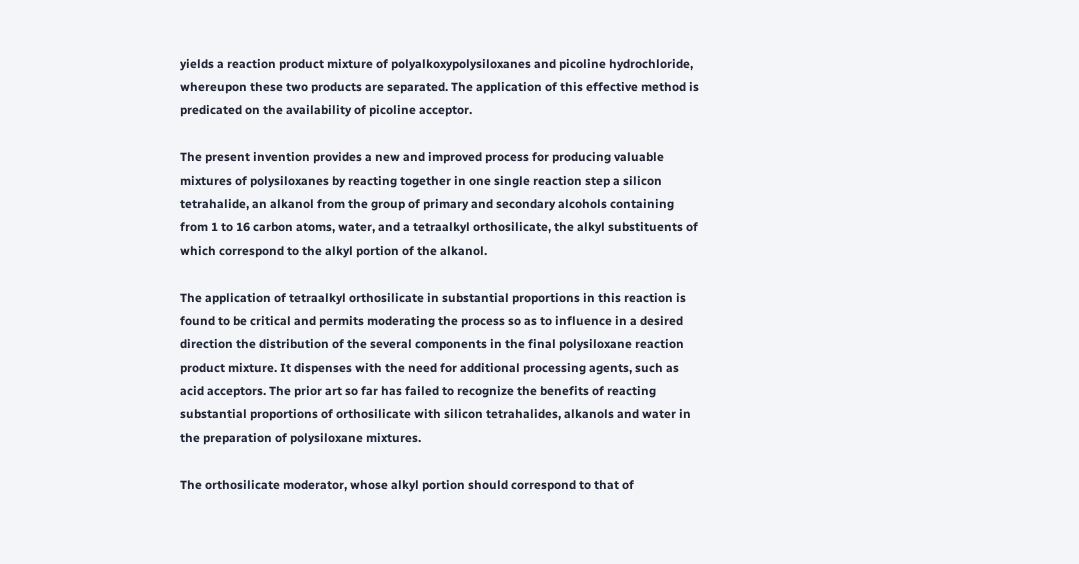yields a reaction product mixture of polyalkoxypolysiloxanes and picoline hydrochloride, whereupon these two products are separated. The application of this effective method is predicated on the availability of picoline acceptor.

The present invention provides a new and improved process for producing valuable mixtures of polysiloxanes by reacting together in one single reaction step a silicon tetrahalide, an alkanol from the group of primary and secondary alcohols containing from 1 to 16 carbon atoms, water, and a tetraalkyl orthosilicate, the alkyl substituents of which correspond to the alkyl portion of the alkanol.

The application of tetraalkyl orthosilicate in substantial proportions in this reaction is found to be critical and permits moderating the process so as to influence in a desired direction the distribution of the several components in the final polysiloxane reaction product mixture. It dispenses with the need for additional processing agents, such as acid acceptors. The prior art so far has failed to recognize the benefits of reacting substantial proportions of orthosilicate with silicon tetrahalides, alkanols and water in the preparation of polysiloxane mixtures.

The orthosilicate moderator, whose alkyl portion should correspond to that of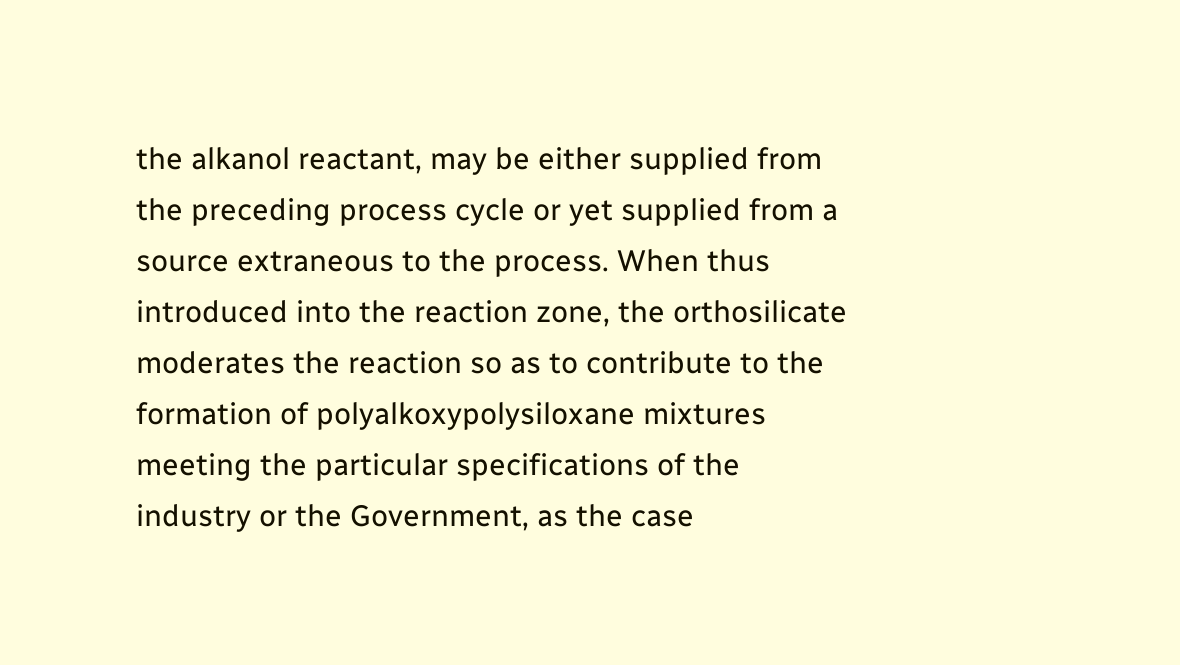the alkanol reactant, may be either supplied from the preceding process cycle or yet supplied from a source extraneous to the process. When thus introduced into the reaction zone, the orthosilicate moderates the reaction so as to contribute to the formation of polyalkoxypolysiloxane mixtures meeting the particular specifications of the industry or the Government, as the case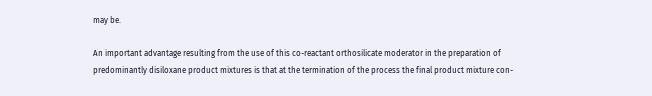may be.

An important advantage resulting from the use of this co-reactant orthosilicate moderator in the preparation of predominantly disiloxane product mixtures is that at the termination of the process the final product mixture con-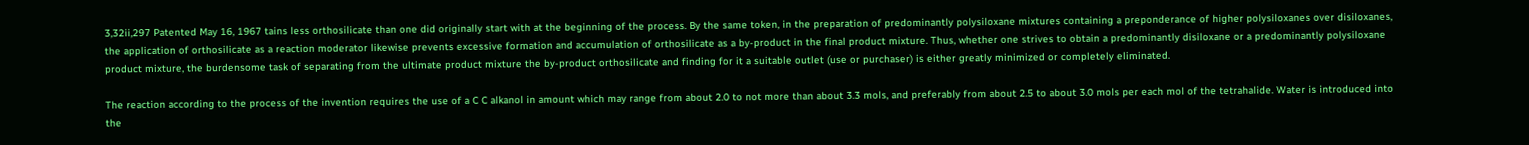3,32ii,297 Patented May 16, 1967 tains less orthosilicate than one did originally start with at the beginning of the process. By the same token, in the preparation of predominantly polysiloxane mixtures containing a preponderance of higher polysiloxanes over disiloxanes, the application of orthosilicate as a reaction moderator likewise prevents excessive formation and accumulation of orthosilicate as a by-product in the final product mixture. Thus, whether one strives to obtain a predominantly disiloxane or a predominantly polysiloxane product mixture, the burdensome task of separating from the ultimate product mixture the by-product orthosilicate and finding for it a suitable outlet (use or purchaser) is either greatly minimized or completely eliminated.

The reaction according to the process of the invention requires the use of a C C alkanol in amount which may range from about 2.0 to not more than about 3.3 mols, and preferably from about 2.5 to about 3.0 mols per each mol of the tetrahalide. Water is introduced into the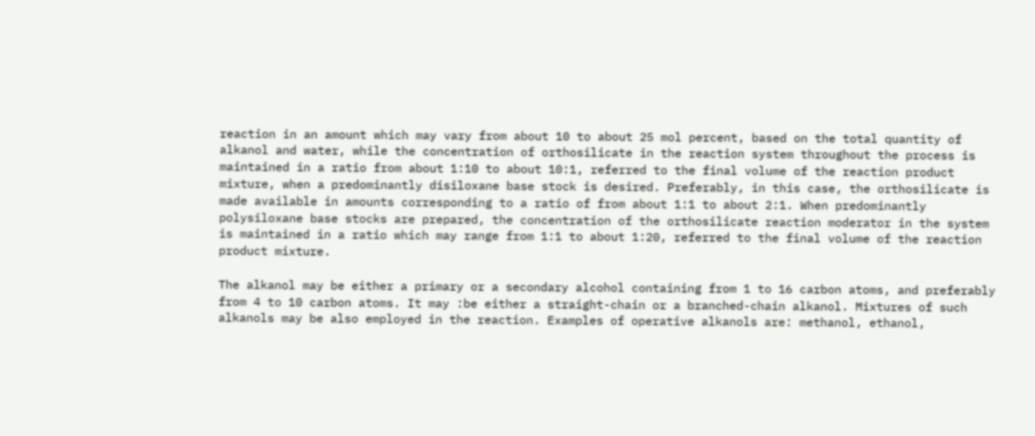reaction in an amount which may vary from about 10 to about 25 mol percent, based on the total quantity of alkanol and water, while the concentration of orthosilicate in the reaction system throughout the process is maintained in a ratio from about 1:10 to about 10:1, referred to the final volume of the reaction product mixture, when a predominantly disiloxane base stock is desired. Preferably, in this case, the orthosilicate is made available in amounts corresponding to a ratio of from about 1:1 to about 2:1. When predominantly polysiloxane base stocks are prepared, the concentration of the orthosilicate reaction moderator in the system is maintained in a ratio which may range from 1:1 to about 1:20, referred to the final volume of the reaction product mixture.

The alkanol may be either a primary or a secondary alcohol containing from 1 to 16 carbon atoms, and preferably from 4 to 10 carbon atoms. It may :be either a straight-chain or a branched-chain alkanol. Mixtures of such alkanols may be also employed in the reaction. Examples of operative alkanols are: methanol, ethanol,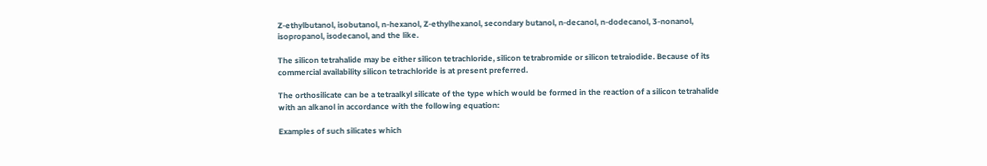Z-ethylbutanol, isobutanol, n-hexanol, Z-ethylhexanol, secondary butanol, n-decanol, n-dodecanol, 3-nonanol, isopropanol, isodecanol, and the like.

The silicon tetrahalide may be either silicon tetrachloride, silicon tetrabromide or silicon tetraiodide. Because of its commercial availability silicon tetrachloride is at present preferred.

The orthosilicate can be a tetraalkyl silicate of the type which would be formed in the reaction of a silicon tetrahalide with an alkanol in accordance with the following equation:

Examples of such silicates which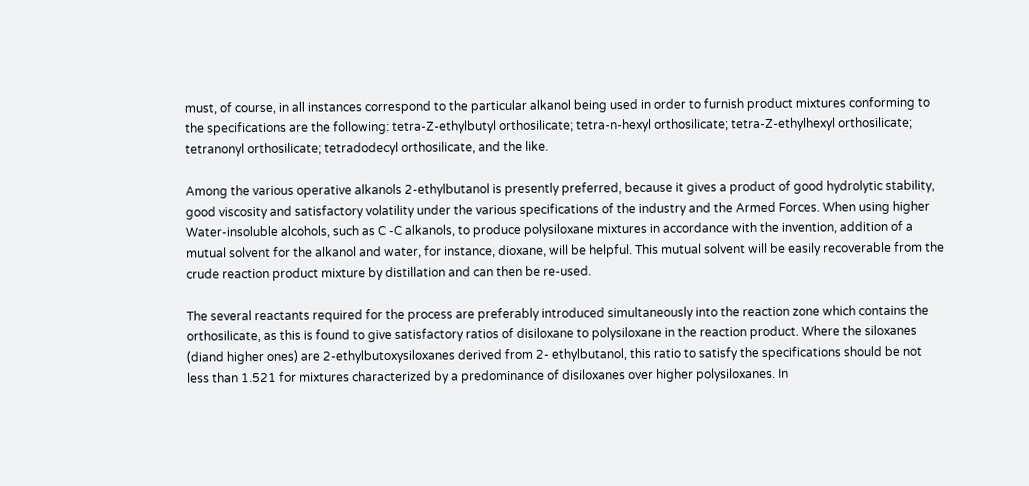must, of course, in all instances correspond to the particular alkanol being used in order to furnish product mixtures conforming to the specifications are the following: tetra-Z-ethylbutyl orthosilicate; tetra-n-hexyl orthosilicate; tetra-Z-ethylhexyl orthosilicate; tetranonyl orthosilicate; tetradodecyl orthosilicate, and the like.

Among the various operative alkanols 2-ethylbutanol is presently preferred, because it gives a product of good hydrolytic stability, good viscosity and satisfactory volatility under the various specifications of the industry and the Armed Forces. When using higher Water-insoluble alcohols, such as C -C alkanols, to produce polysiloxane mixtures in accordance with the invention, addition of a mutual solvent for the alkanol and water, for instance, dioxane, will be helpful. This mutual solvent will be easily recoverable from the crude reaction product mixture by distillation and can then be re-used.

The several reactants required for the process are preferably introduced simultaneously into the reaction zone which contains the orthosilicate, as this is found to give satisfactory ratios of disiloxane to polysiloxane in the reaction product. Where the siloxanes (diand higher ones) are 2-ethylbutoxysiloxanes derived from 2- ethylbutanol, this ratio to satisfy the specifications should be not less than 1.521 for mixtures characterized by a predominance of disiloxanes over higher polysiloxanes. In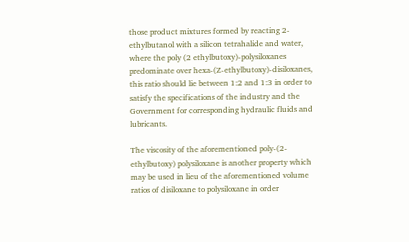those product mixtures formed by reacting 2-ethylbutanol with a silicon tetrahalide and water, where the poly (2 ethylbutoxy)-polysiloxanes predominate over hexa-(Z-ethylbutoxy)-disiloxanes, this ratio should lie between 1:2 and 1:3 in order to satisfy the specifications of the industry and the Government for corresponding hydraulic fluids and lubricants.

The viscosity of the aforementioned poly-(2-ethylbutoxy) polysiloxane is another property which may be used in lieu of the aforementioned volume ratios of disiloxane to polysiloxane in order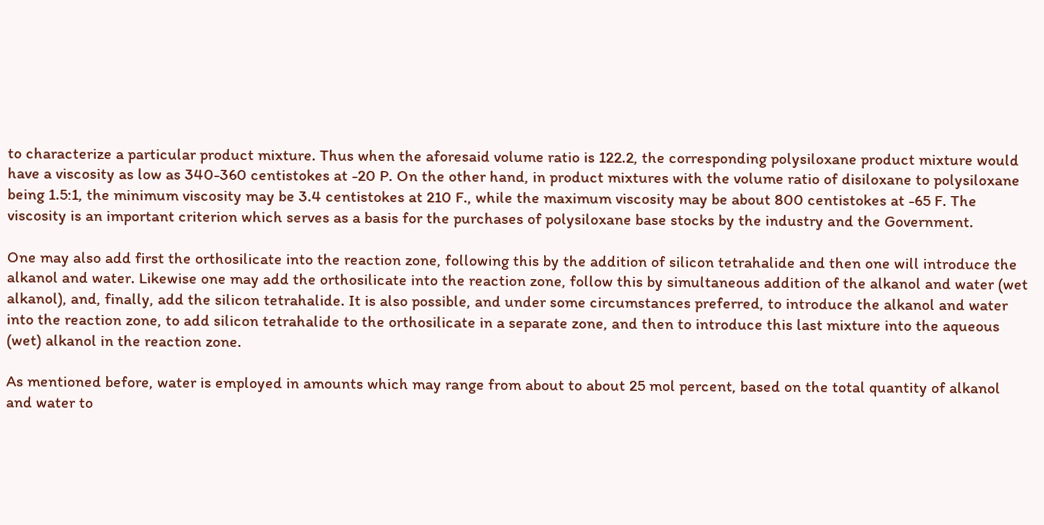to characterize a particular product mixture. Thus when the aforesaid volume ratio is 122.2, the corresponding polysiloxane product mixture would have a viscosity as low as 340-360 centistokes at -20 P. On the other hand, in product mixtures with the volume ratio of disiloxane to polysiloxane being 1.5:1, the minimum viscosity may be 3.4 centistokes at 210 F., while the maximum viscosity may be about 800 centistokes at -65 F. The viscosity is an important criterion which serves as a basis for the purchases of polysiloxane base stocks by the industry and the Government.

One may also add first the orthosilicate into the reaction zone, following this by the addition of silicon tetrahalide and then one will introduce the alkanol and water. Likewise one may add the orthosilicate into the reaction zone, follow this by simultaneous addition of the alkanol and water (wet alkanol), and, finally, add the silicon tetrahalide. It is also possible, and under some circumstances preferred, to introduce the alkanol and water into the reaction zone, to add silicon tetrahalide to the orthosilicate in a separate zone, and then to introduce this last mixture into the aqueous (wet) alkanol in the reaction zone.

As mentioned before, water is employed in amounts which may range from about to about 25 mol percent, based on the total quantity of alkanol and water to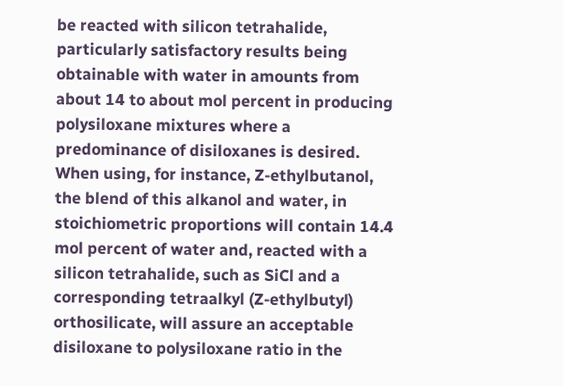be reacted with silicon tetrahalide, particularly satisfactory results being obtainable with water in amounts from about 14 to about mol percent in producing polysiloxane mixtures where a predominance of disiloxanes is desired. When using, for instance, Z-ethylbutanol, the blend of this alkanol and water, in stoichiometric proportions will contain 14.4 mol percent of water and, reacted with a silicon tetrahalide, such as SiCl and a corresponding tetraalkyl (Z-ethylbutyl) orthosilicate, will assure an acceptable disiloxane to polysiloxane ratio in the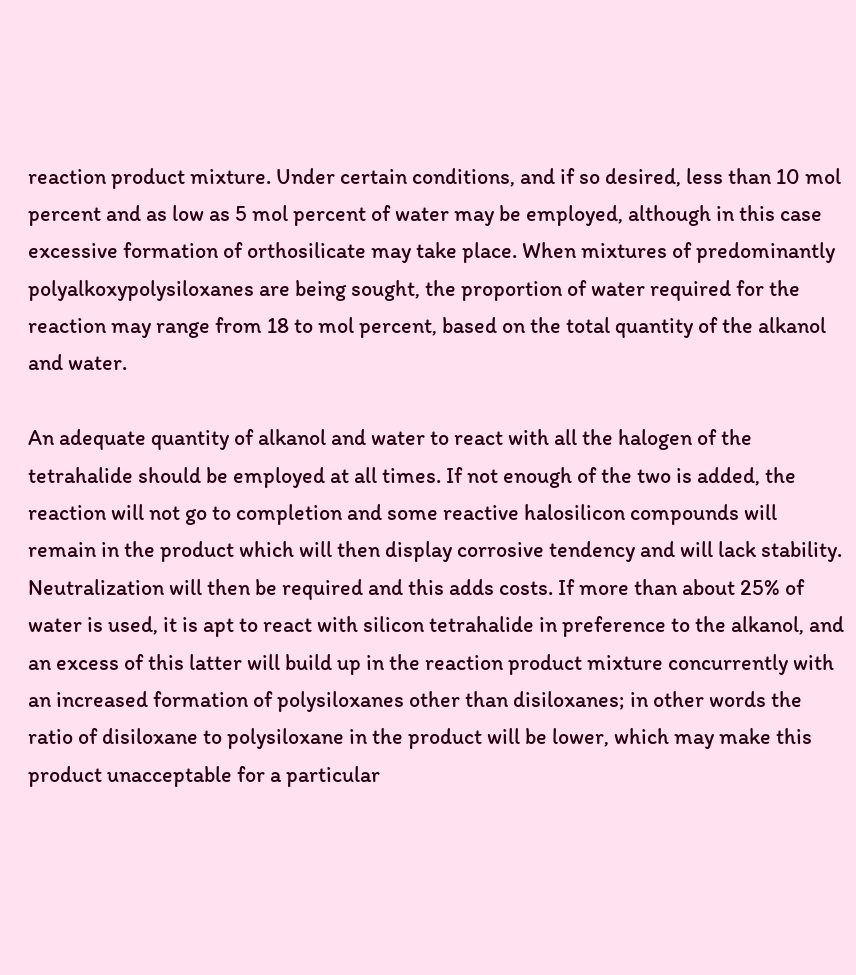reaction product mixture. Under certain conditions, and if so desired, less than 10 mol percent and as low as 5 mol percent of water may be employed, although in this case excessive formation of orthosilicate may take place. When mixtures of predominantly polyalkoxypolysiloxanes are being sought, the proportion of water required for the reaction may range from 18 to mol percent, based on the total quantity of the alkanol and water.

An adequate quantity of alkanol and water to react with all the halogen of the tetrahalide should be employed at all times. If not enough of the two is added, the reaction will not go to completion and some reactive halosilicon compounds will remain in the product which will then display corrosive tendency and will lack stability. Neutralization will then be required and this adds costs. If more than about 25% of water is used, it is apt to react with silicon tetrahalide in preference to the alkanol, and an excess of this latter will build up in the reaction product mixture concurrently with an increased formation of polysiloxanes other than disiloxanes; in other words the ratio of disiloxane to polysiloxane in the product will be lower, which may make this product unacceptable for a particular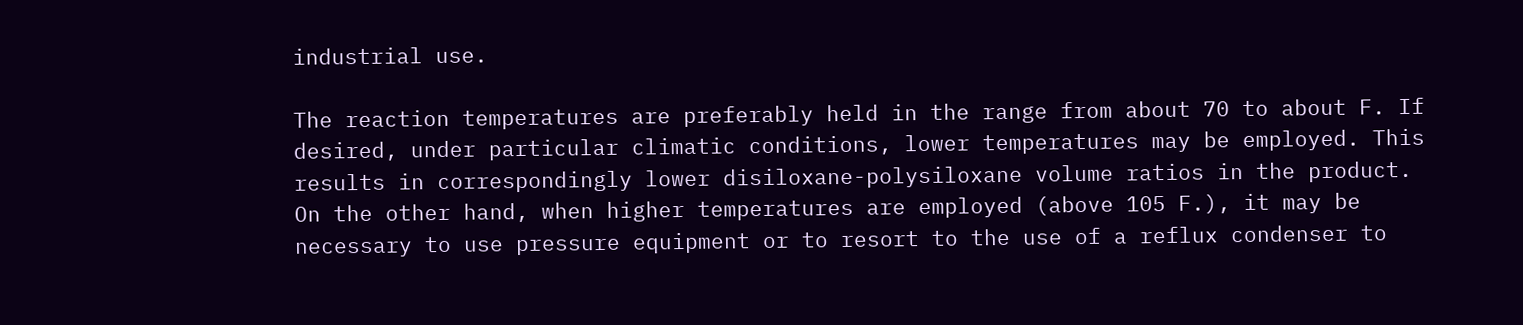industrial use.

The reaction temperatures are preferably held in the range from about 70 to about F. If desired, under particular climatic conditions, lower temperatures may be employed. This results in correspondingly lower disiloxane-polysiloxane volume ratios in the product. On the other hand, when higher temperatures are employed (above 105 F.), it may be necessary to use pressure equipment or to resort to the use of a reflux condenser to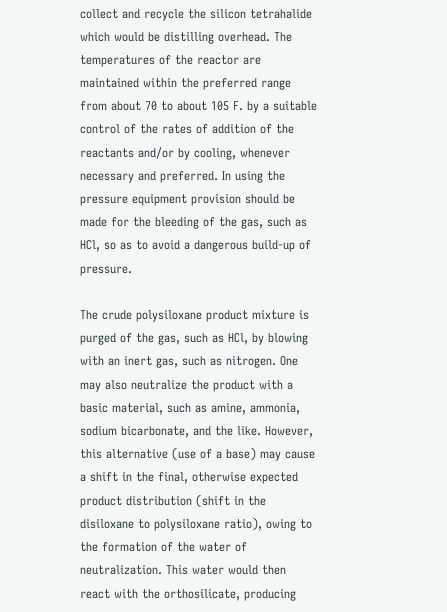collect and recycle the silicon tetrahalide which would be distilling overhead. The temperatures of the reactor are maintained within the preferred range from about 70 to about 105 F. by a suitable control of the rates of addition of the reactants and/or by cooling, whenever necessary and preferred. In using the pressure equipment provision should be made for the bleeding of the gas, such as HCl, so as to avoid a dangerous build-up of pressure.

The crude polysiloxane product mixture is purged of the gas, such as HCl, by blowing with an inert gas, such as nitrogen. One may also neutralize the product with a basic material, such as amine, ammonia, sodium bicarbonate, and the like. However, this alternative (use of a base) may cause a shift in the final, otherwise expected product distribution (shift in the disiloxane to polysiloxane ratio), owing to the formation of the water of neutralization. This water would then react with the orthosilicate, producing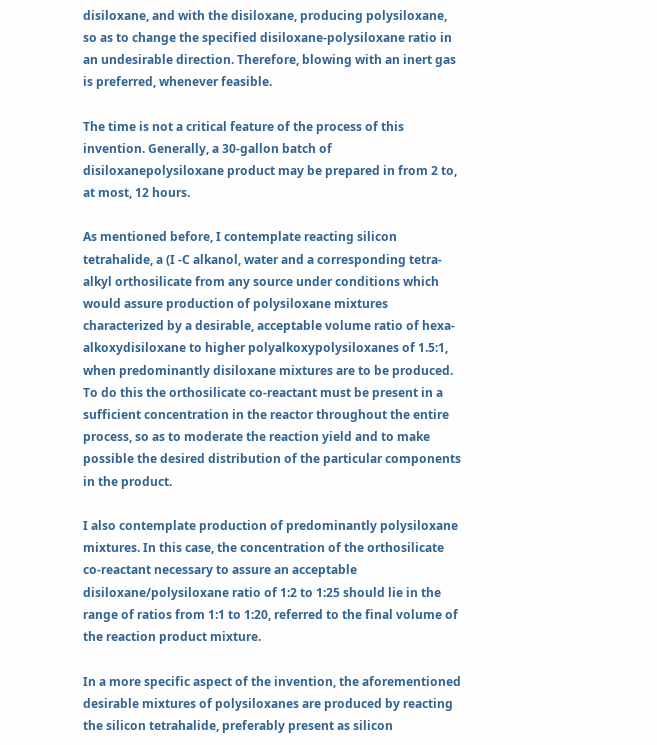disiloxane, and with the disiloxane, producing polysiloxane, so as to change the specified disiloxane-polysiloxane ratio in an undesirable direction. Therefore, blowing with an inert gas is preferred, whenever feasible.

The time is not a critical feature of the process of this invention. Generally, a 30-gallon batch of disiloxanepolysiloxane product may be prepared in from 2 to, at most, 12 hours.

As mentioned before, I contemplate reacting silicon tetrahalide, a (I -C alkanol, water and a corresponding tetra-alkyl orthosilicate from any source under conditions which would assure production of polysiloxane mixtures characterized by a desirable, acceptable volume ratio of hexa-alkoxydisiloxane to higher polyalkoxypolysiloxanes of 1.5:1, when predominantly disiloxane mixtures are to be produced. To do this the orthosilicate co-reactant must be present in a sufficient concentration in the reactor throughout the entire process, so as to moderate the reaction yield and to make possible the desired distribution of the particular components in the product.

I also contemplate production of predominantly polysiloxane mixtures. In this case, the concentration of the orthosilicate co-reactant necessary to assure an acceptable disiloxane/polysiloxane ratio of 1:2 to 1:25 should lie in the range of ratios from 1:1 to 1:20, referred to the final volume of the reaction product mixture.

In a more specific aspect of the invention, the aforementioned desirable mixtures of polysiloxanes are produced by reacting the silicon tetrahalide, preferably present as silicon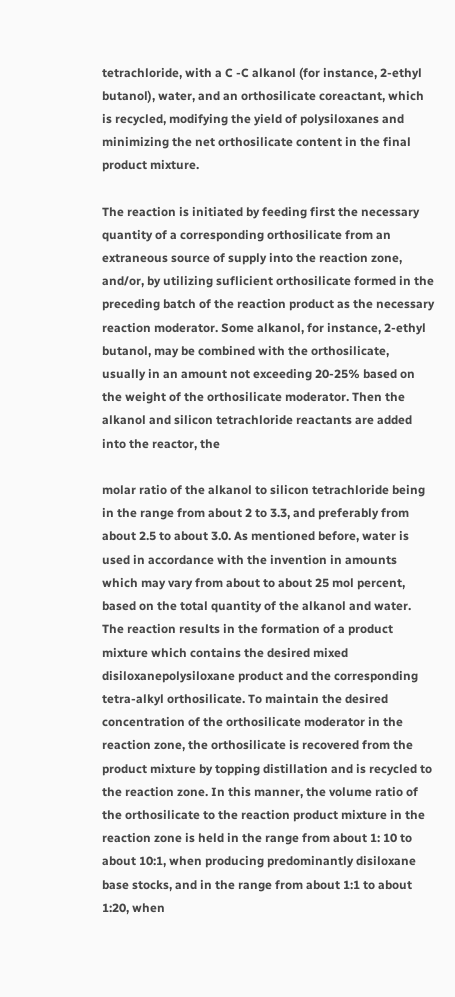tetrachloride, with a C -C alkanol (for instance, 2-ethyl butanol), water, and an orthosilicate coreactant, which is recycled, modifying the yield of polysiloxanes and minimizing the net orthosilicate content in the final product mixture.

The reaction is initiated by feeding first the necessary quantity of a corresponding orthosilicate from an extraneous source of supply into the reaction zone, and/or, by utilizing suflicient orthosilicate formed in the preceding batch of the reaction product as the necessary reaction moderator. Some alkanol, for instance, 2-ethyl butanol, may be combined with the orthosilicate, usually in an amount not exceeding 20-25% based on the weight of the orthosilicate moderator. Then the alkanol and silicon tetrachloride reactants are added into the reactor, the

molar ratio of the alkanol to silicon tetrachloride being in the range from about 2 to 3.3, and preferably from about 2.5 to about 3.0. As mentioned before, water is used in accordance with the invention in amounts which may vary from about to about 25 mol percent, based on the total quantity of the alkanol and water. The reaction results in the formation of a product mixture which contains the desired mixed disiloxanepolysiloxane product and the corresponding tetra-alkyl orthosilicate. To maintain the desired concentration of the orthosilicate moderator in the reaction zone, the orthosilicate is recovered from the product mixture by topping distillation and is recycled to the reaction zone. In this manner, the volume ratio of the orthosilicate to the reaction product mixture in the reaction zone is held in the range from about 1: 10 to about 10:1, when producing predominantly disiloxane base stocks, and in the range from about 1:1 to about 1:20, when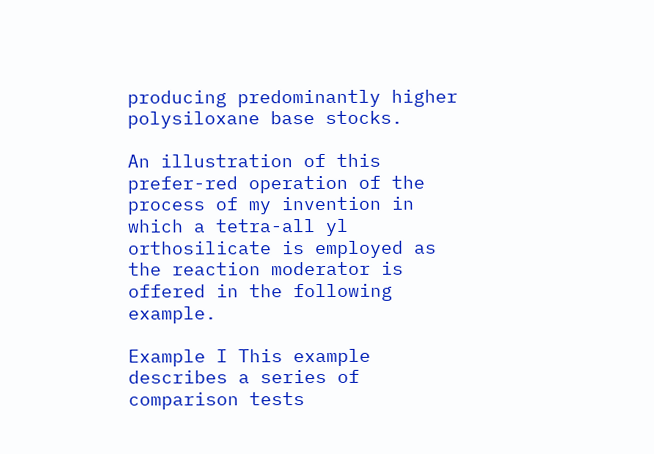producing predominantly higher polysiloxane base stocks.

An illustration of this prefer-red operation of the process of my invention in which a tetra-all yl orthosilicate is employed as the reaction moderator is offered in the following example.

Example I This example describes a series of comparison tests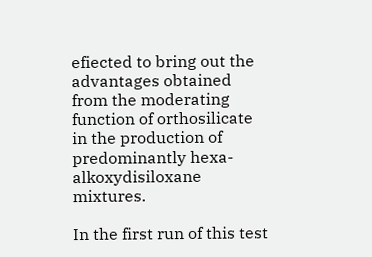efiected to bring out the advantages obtained from the moderating function of orthosilicate in the production of predominantly hexa-alkoxydisiloxane mixtures.

In the first run of this test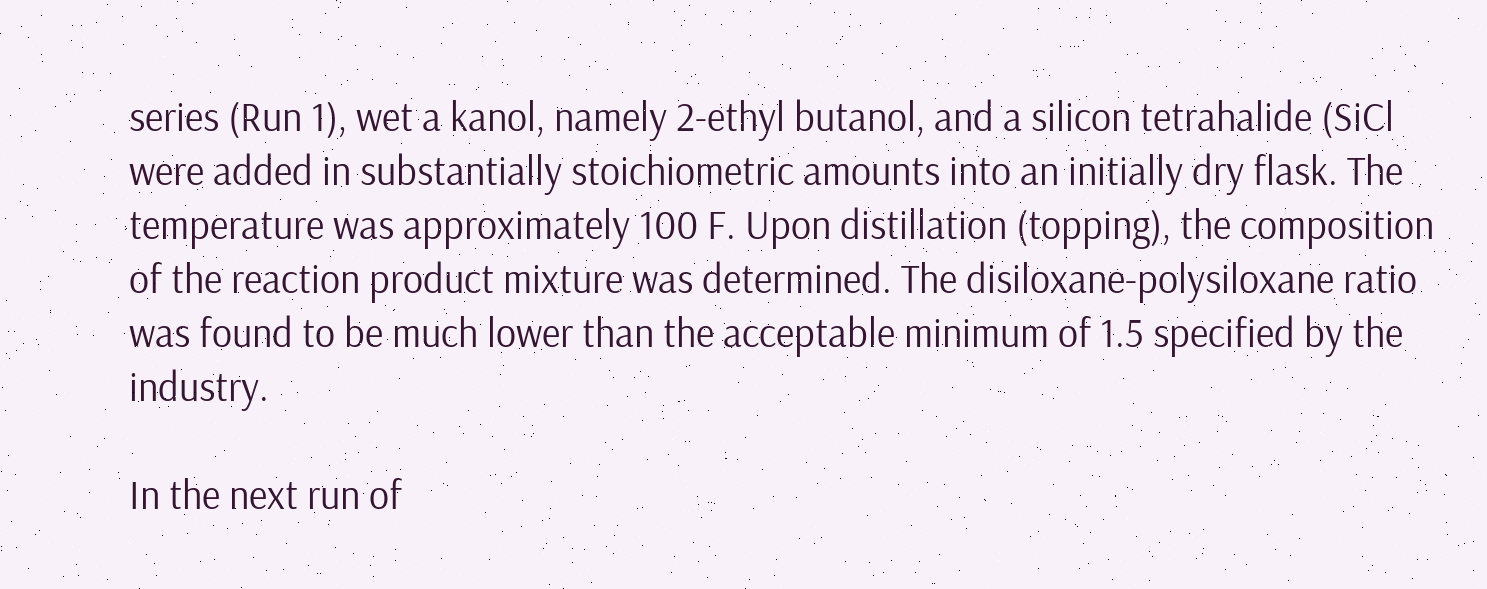series (Run 1), wet a kanol, namely 2-ethyl butanol, and a silicon tetrahalide (SiCl were added in substantially stoichiometric amounts into an initially dry flask. The temperature was approximately 100 F. Upon distillation (topping), the composition of the reaction product mixture was determined. The disiloxane-polysiloxane ratio was found to be much lower than the acceptable minimum of 1.5 specified by the industry.

In the next run of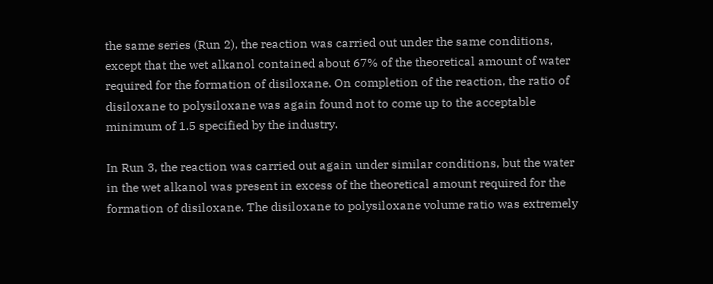the same series (Run 2), the reaction was carried out under the same conditions, except that the wet alkanol contained about 67% of the theoretical amount of water required for the formation of disiloxane. On completion of the reaction, the ratio of disiloxane to polysiloxane was again found not to come up to the acceptable minimum of 1.5 specified by the industry.

In Run 3, the reaction was carried out again under similar conditions, but the water in the wet alkanol was present in excess of the theoretical amount required for the formation of disiloxane. The disiloxane to polysiloxane volume ratio was extremely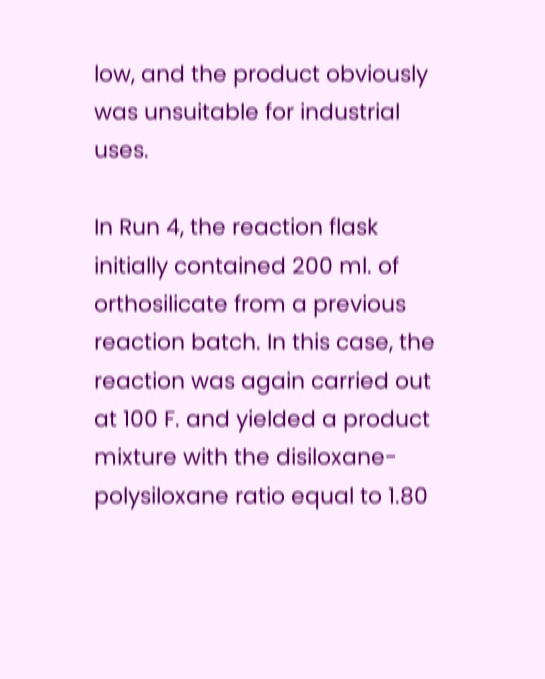low, and the product obviously was unsuitable for industrial uses.

In Run 4, the reaction flask initially contained 200 ml. of orthosilicate from a previous reaction batch. In this case, the reaction was again carried out at 100 F. and yielded a product mixture with the disiloxane-polysiloxane ratio equal to 1.80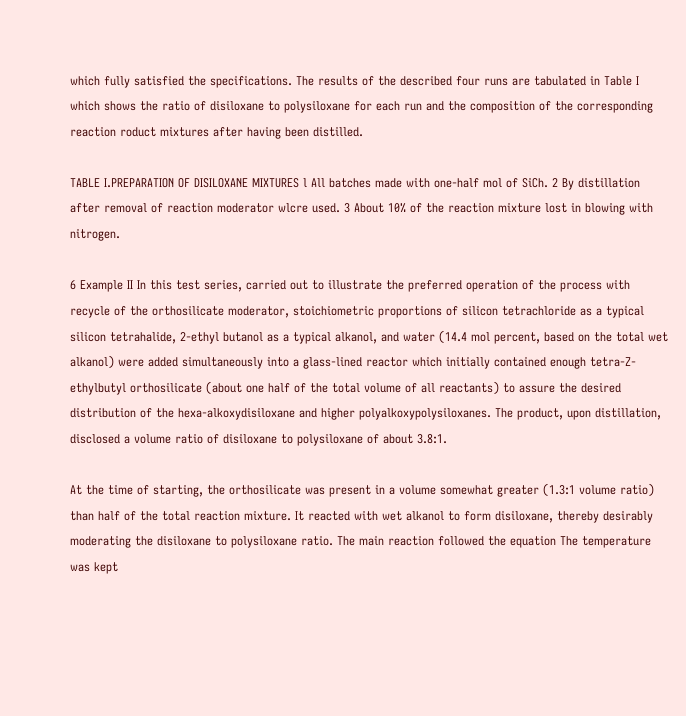which fully satisfied the specifications. The results of the described four runs are tabulated in Table I which shows the ratio of disiloxane to polysiloxane for each run and the composition of the corresponding reaction roduct mixtures after having been distilled.

TABLE I.PREPARATION OF DISILOXANE MIXTURES l All batches made with one-half mol of SiCh. 2 By distillation after removal of reaction moderator wlcre used. 3 About 10% of the reaction mixture lost in blowing with nitrogen.

6 Example II In this test series, carried out to illustrate the preferred operation of the process with recycle of the orthosilicate moderator, stoichiometric proportions of silicon tetrachloride as a typical silicon tetrahalide, 2-ethyl butanol as a typical alkanol, and water (14.4 mol percent, based on the total wet alkanol) were added simultaneously into a glass-lined reactor which initially contained enough tetra-Z-ethylbutyl orthosilicate (about one half of the total volume of all reactants) to assure the desired distribution of the hexa-alkoxydisiloxane and higher polyalkoxypolysiloxanes. The product, upon distillation, disclosed a volume ratio of disiloxane to polysiloxane of about 3.8:1.

At the time of starting, the orthosilicate was present in a volume somewhat greater (1.3:1 volume ratio) than half of the total reaction mixture. It reacted with wet alkanol to form disiloxane, thereby desirably moderating the disiloxane to polysiloxane ratio. The main reaction followed the equation The temperature was kept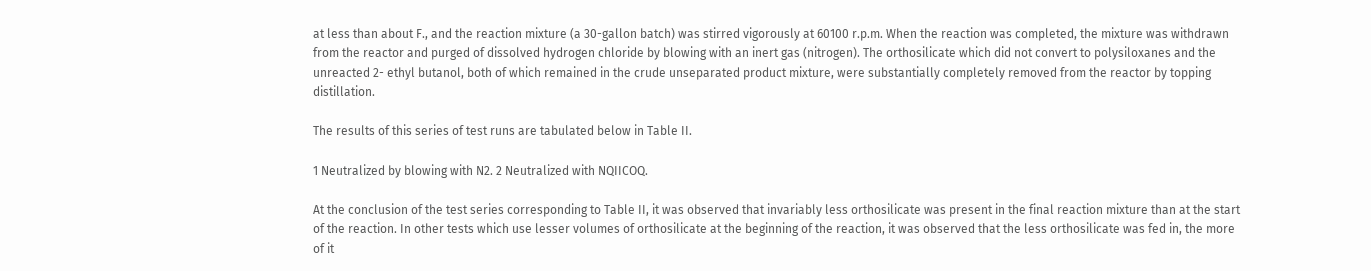at less than about F., and the reaction mixture (a 30-gallon batch) was stirred vigorously at 60100 r.p.m. When the reaction was completed, the mixture was withdrawn from the reactor and purged of dissolved hydrogen chloride by blowing with an inert gas (nitrogen). The orthosilicate which did not convert to polysiloxanes and the unreacted 2- ethyl butanol, both of which remained in the crude unseparated product mixture, were substantially completely removed from the reactor by topping distillation.

The results of this series of test runs are tabulated below in Table II.

1 Neutralized by blowing with N2. 2 Neutralized with NQIICOQ.

At the conclusion of the test series corresponding to Table II, it was observed that invariably less orthosilicate was present in the final reaction mixture than at the start of the reaction. In other tests which use lesser volumes of orthosilicate at the beginning of the reaction, it was observed that the less orthosilicate was fed in, the more of it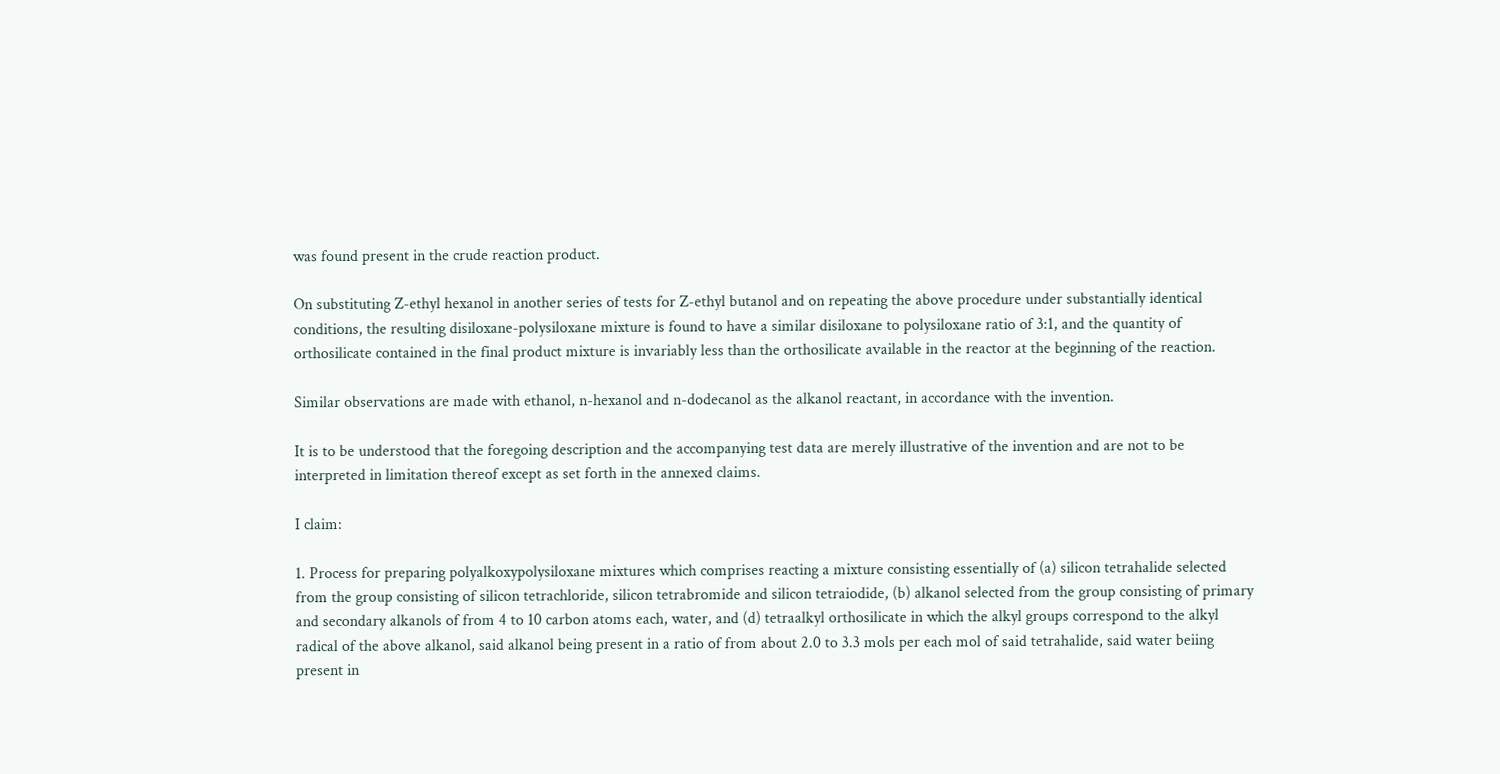was found present in the crude reaction product.

On substituting Z-ethyl hexanol in another series of tests for Z-ethyl butanol and on repeating the above procedure under substantially identical conditions, the resulting disiloxane-polysiloxane mixture is found to have a similar disiloxane to polysiloxane ratio of 3:1, and the quantity of orthosilicate contained in the final product mixture is invariably less than the orthosilicate available in the reactor at the beginning of the reaction.

Similar observations are made with ethanol, n-hexanol and n-dodecanol as the alkanol reactant, in accordance with the invention.

It is to be understood that the foregoing description and the accompanying test data are merely illustrative of the invention and are not to be interpreted in limitation thereof except as set forth in the annexed claims.

I claim:

1. Process for preparing polyalkoxypolysiloxane mixtures which comprises reacting a mixture consisting essentially of (a) silicon tetrahalide selected from the group consisting of silicon tetrachloride, silicon tetrabromide and silicon tetraiodide, (b) alkanol selected from the group consisting of primary and secondary alkanols of from 4 to 10 carbon atoms each, water, and (d) tetraalkyl orthosilicate in which the alkyl groups correspond to the alkyl radical of the above alkanol, said alkanol being present in a ratio of from about 2.0 to 3.3 mols per each mol of said tetrahalide, said water beiing present in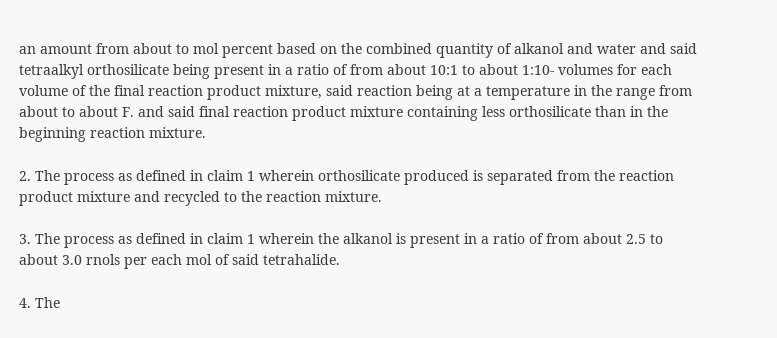an amount from about to mol percent based on the combined quantity of alkanol and water and said tetraalkyl orthosilicate being present in a ratio of from about 10:1 to about 1:10- volumes for each volume of the final reaction product mixture, said reaction being at a temperature in the range from about to about F. and said final reaction product mixture containing less orthosilicate than in the beginning reaction mixture.

2. The process as defined in claim 1 wherein orthosilicate produced is separated from the reaction product mixture and recycled to the reaction mixture.

3. The process as defined in claim 1 wherein the alkanol is present in a ratio of from about 2.5 to about 3.0 rnols per each mol of said tetrahalide.

4. The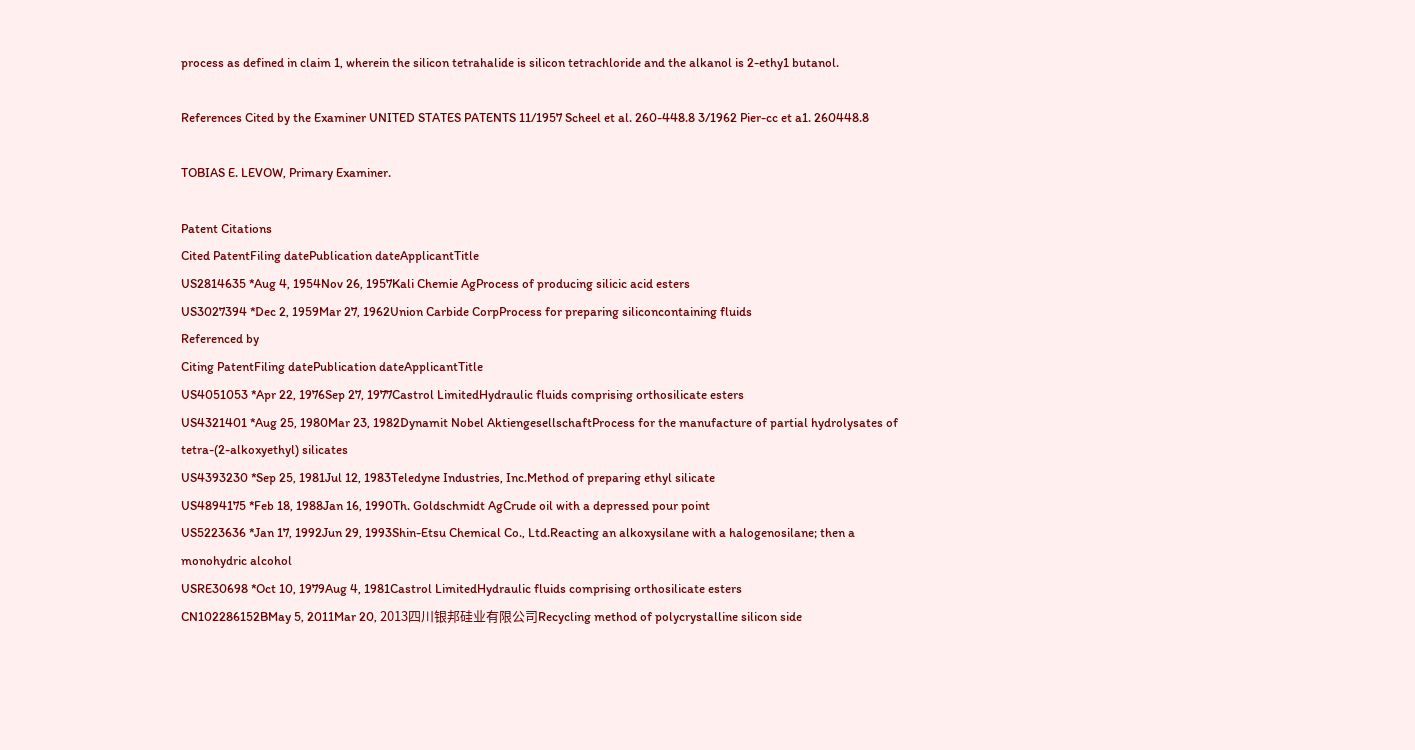process as defined in claim 1, wherein the silicon tetrahalide is silicon tetrachloride and the alkanol is 2-ethy1 butanol.

References Cited by the Examiner UNITED STATES PATENTS 11/1957 Scheel et al. 260-448.8 3/1962 Pier-cc et a1. 260448.8

TOBIAS E. LEVOW, Primary Examiner.

Patent Citations
Cited PatentFiling datePublication dateApplicantTitle
US2814635 *Aug 4, 1954Nov 26, 1957Kali Chemie AgProcess of producing silicic acid esters
US3027394 *Dec 2, 1959Mar 27, 1962Union Carbide CorpProcess for preparing siliconcontaining fluids
Referenced by
Citing PatentFiling datePublication dateApplicantTitle
US4051053 *Apr 22, 1976Sep 27, 1977Castrol LimitedHydraulic fluids comprising orthosilicate esters
US4321401 *Aug 25, 1980Mar 23, 1982Dynamit Nobel AktiengesellschaftProcess for the manufacture of partial hydrolysates of tetra-(2-alkoxyethyl) silicates
US4393230 *Sep 25, 1981Jul 12, 1983Teledyne Industries, Inc.Method of preparing ethyl silicate
US4894175 *Feb 18, 1988Jan 16, 1990Th. Goldschmidt AgCrude oil with a depressed pour point
US5223636 *Jan 17, 1992Jun 29, 1993Shin-Etsu Chemical Co., Ltd.Reacting an alkoxysilane with a halogenosilane; then a monohydric alcohol
USRE30698 *Oct 10, 1979Aug 4, 1981Castrol LimitedHydraulic fluids comprising orthosilicate esters
CN102286152BMay 5, 2011Mar 20, 2013四川银邦硅业有限公司Recycling method of polycrystalline silicon side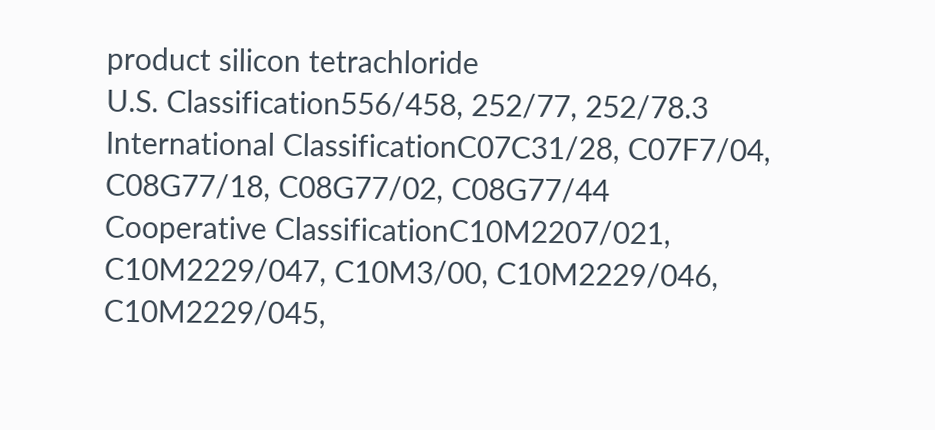product silicon tetrachloride
U.S. Classification556/458, 252/77, 252/78.3
International ClassificationC07C31/28, C07F7/04, C08G77/18, C08G77/02, C08G77/44
Cooperative ClassificationC10M2207/021, C10M2229/047, C10M3/00, C10M2229/046, C10M2229/045,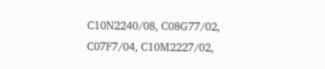C10N2240/08, C08G77/02, C07F7/04, C10M2227/02,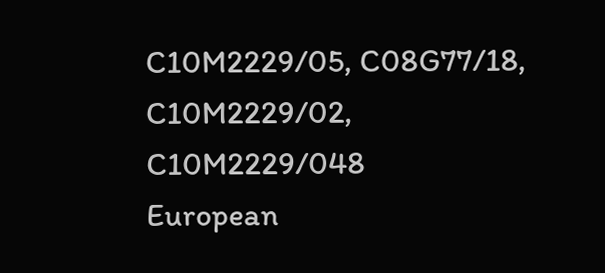C10M2229/05, C08G77/18, C10M2229/02, C10M2229/048
European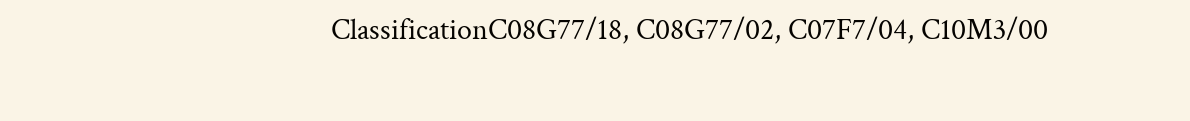ClassificationC08G77/18, C08G77/02, C07F7/04, C10M3/00